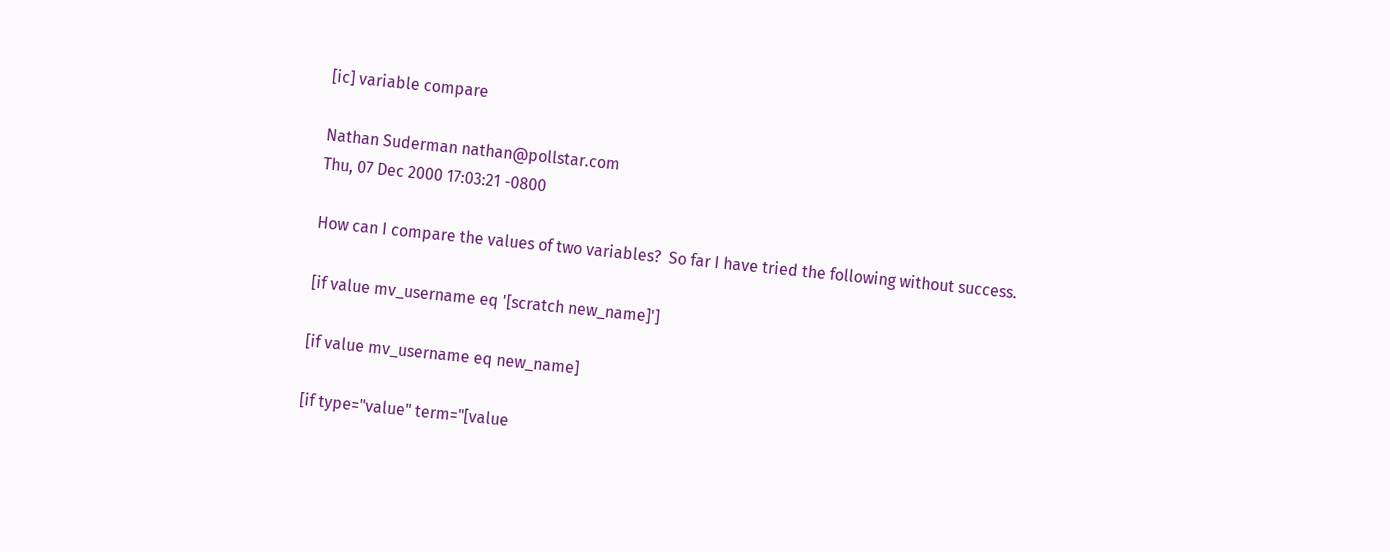[ic] variable compare

Nathan Suderman nathan@pollstar.com
Thu, 07 Dec 2000 17:03:21 -0800

How can I compare the values of two variables?  So far I have tried the following without success.

[if value mv_username eq '[scratch new_name]']

[if value mv_username eq new_name]

[if type="value" term="[value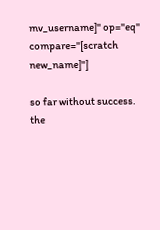mv_username]" op="eq" compare="[scratch new_name]"]

so far without success. the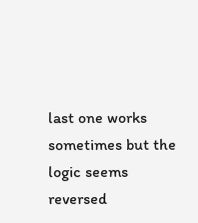last one works sometimes but the logic seems reversed